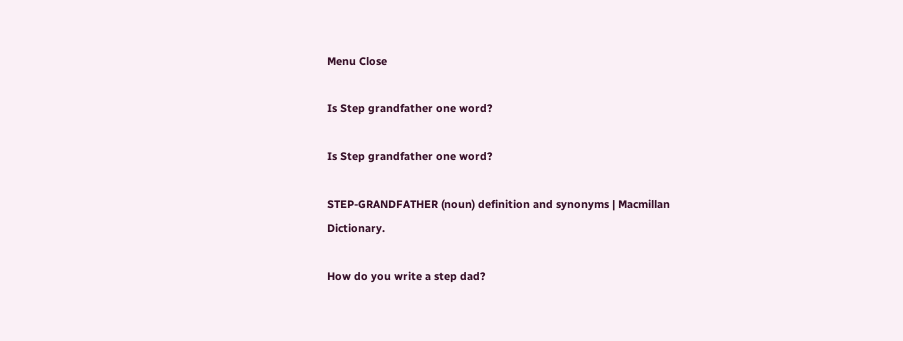Menu Close

Is Step grandfather one word?

Is Step grandfather one word?

STEP-GRANDFATHER (noun) definition and synonyms | Macmillan Dictionary.

How do you write a step dad?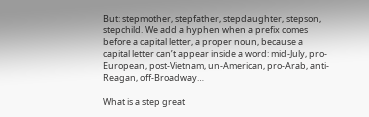But: stepmother, stepfather, stepdaughter, stepson, stepchild. We add a hyphen when a prefix comes before a capital letter, a proper noun, because a capital letter can’t appear inside a word: mid-July, pro-European, post-Vietnam, un-American, pro-Arab, anti-Reagan, off-Broadway…

What is a step great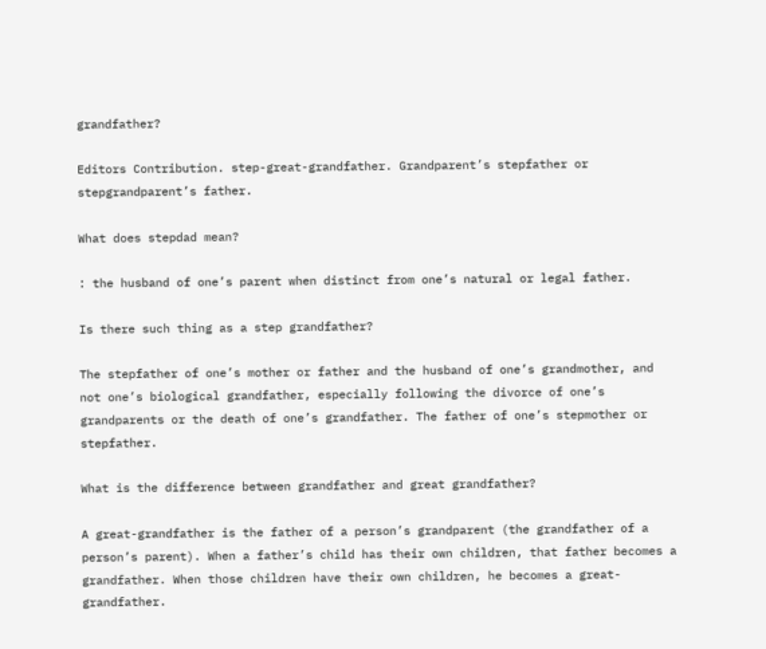grandfather?

Editors Contribution. step-great-grandfather. Grandparent’s stepfather or stepgrandparent’s father.

What does stepdad mean?

: the husband of one’s parent when distinct from one’s natural or legal father.

Is there such thing as a step grandfather?

The stepfather of one’s mother or father and the husband of one’s grandmother, and not one’s biological grandfather, especially following the divorce of one’s grandparents or the death of one’s grandfather. The father of one’s stepmother or stepfather.

What is the difference between grandfather and great grandfather?

A great-grandfather is the father of a person’s grandparent (the grandfather of a person’s parent). When a father’s child has their own children, that father becomes a grandfather. When those children have their own children, he becomes a great-grandfather.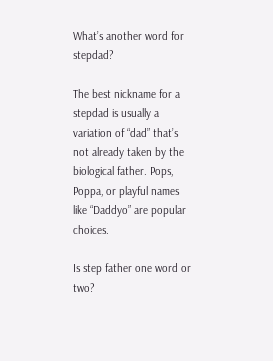What’s another word for stepdad?

The best nickname for a stepdad is usually a variation of “dad” that’s not already taken by the biological father. Pops, Poppa, or playful names like “Daddyo” are popular choices.

Is step father one word or two?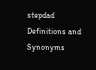stepdad Definitions and Synonyms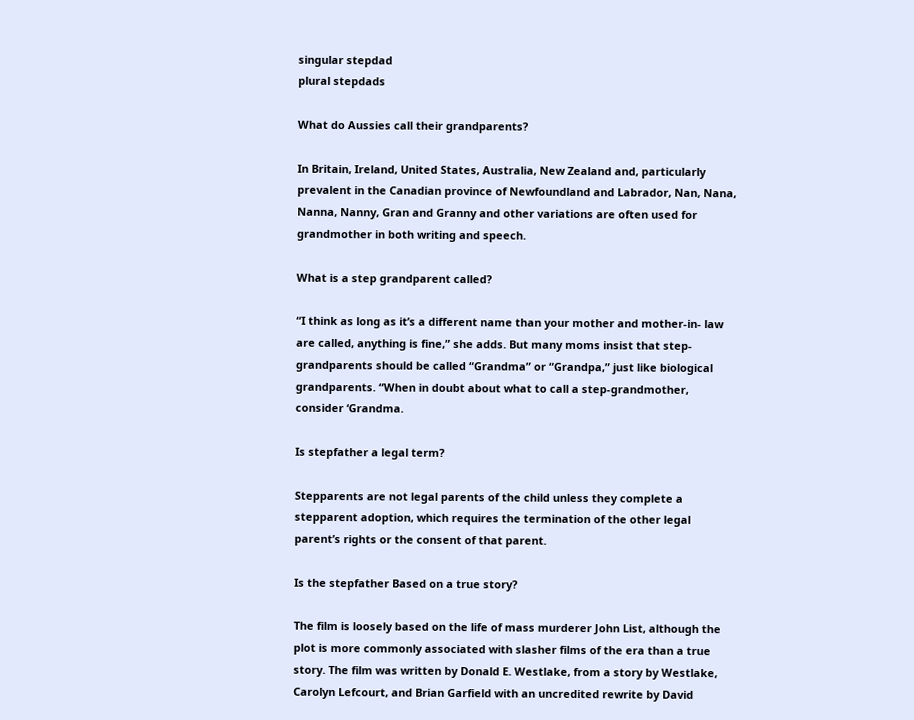singular stepdad
plural stepdads

What do Aussies call their grandparents?

In Britain, Ireland, United States, Australia, New Zealand and, particularly prevalent in the Canadian province of Newfoundland and Labrador, Nan, Nana, Nanna, Nanny, Gran and Granny and other variations are often used for grandmother in both writing and speech.

What is a step grandparent called?

“I think as long as it’s a different name than your mother and mother-in- law are called, anything is fine,” she adds. But many moms insist that step-grandparents should be called “Grandma” or “Grandpa,” just like biological grandparents. “When in doubt about what to call a step-grandmother, consider ‘Grandma.

Is stepfather a legal term?

Stepparents are not legal parents of the child unless they complete a stepparent adoption, which requires the termination of the other legal parent’s rights or the consent of that parent.

Is the stepfather Based on a true story?

The film is loosely based on the life of mass murderer John List, although the plot is more commonly associated with slasher films of the era than a true story. The film was written by Donald E. Westlake, from a story by Westlake, Carolyn Lefcourt, and Brian Garfield with an uncredited rewrite by David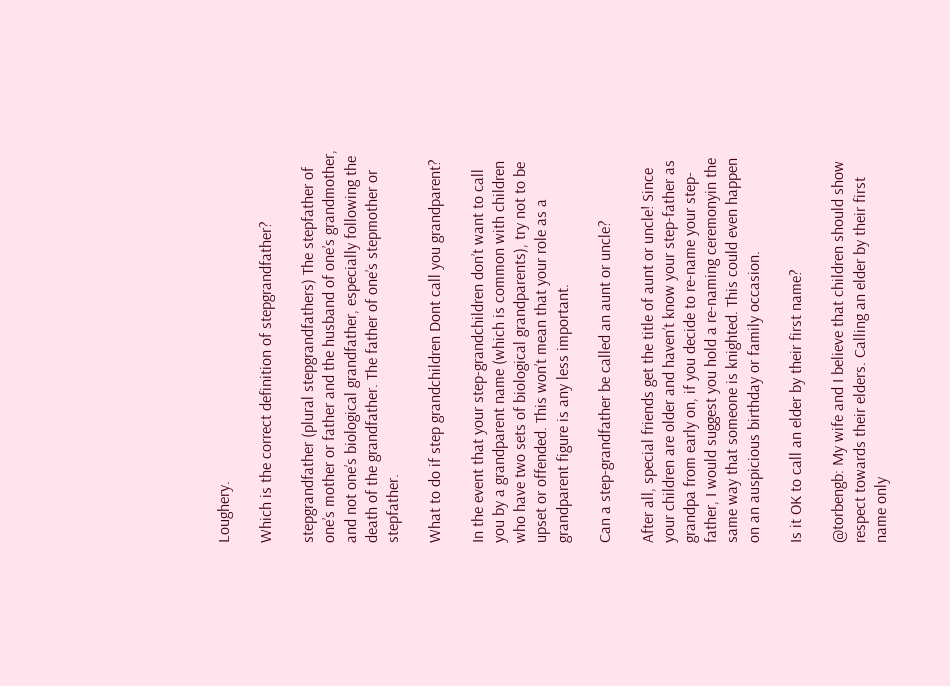Loughery.

Which is the correct definition of stepgrandfather?

stepgrandfather (plural stepgrandfathers) The stepfather of one’s mother or father and the husband of one’s grandmother, and not one’s biological grandfather, especially following the death of the grandfather. The father of one’s stepmother or stepfather.

What to do if step grandchildren Dont call you grandparent?

In the event that your step-grandchildren don’t want to call you by a grandparent name (which is common with children who have two sets of biological grandparents), try not to be upset or offended. This won’t mean that your role as a grandparent figure is any less important.

Can a step-grandfather be called an aunt or uncle?

After all, special friends get the title of aunt or uncle! Since your children are older and haven’t know your step-father as grandpa from early on, if you decide to re-name your step-father, I would suggest you hold a re-naming ceremonyin the same way that someone is knighted. This could even happen on an auspicious birthday or family occasion.

Is it OK to call an elder by their first name?

@torbengb: My wife and I believe that children should show respect towards their elders. Calling an elder by their first name only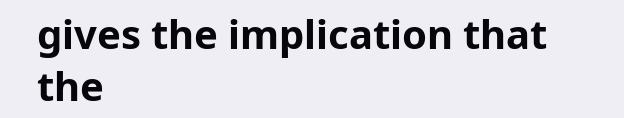gives the implication that the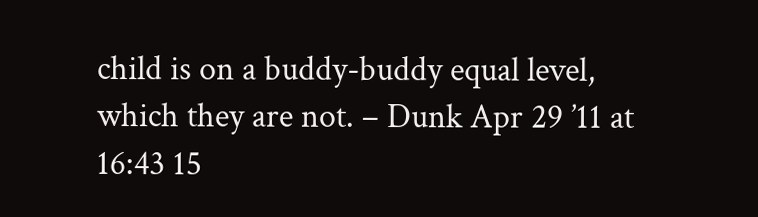child is on a buddy-buddy equal level, which they are not. – Dunk Apr 29 ’11 at 16:43 15